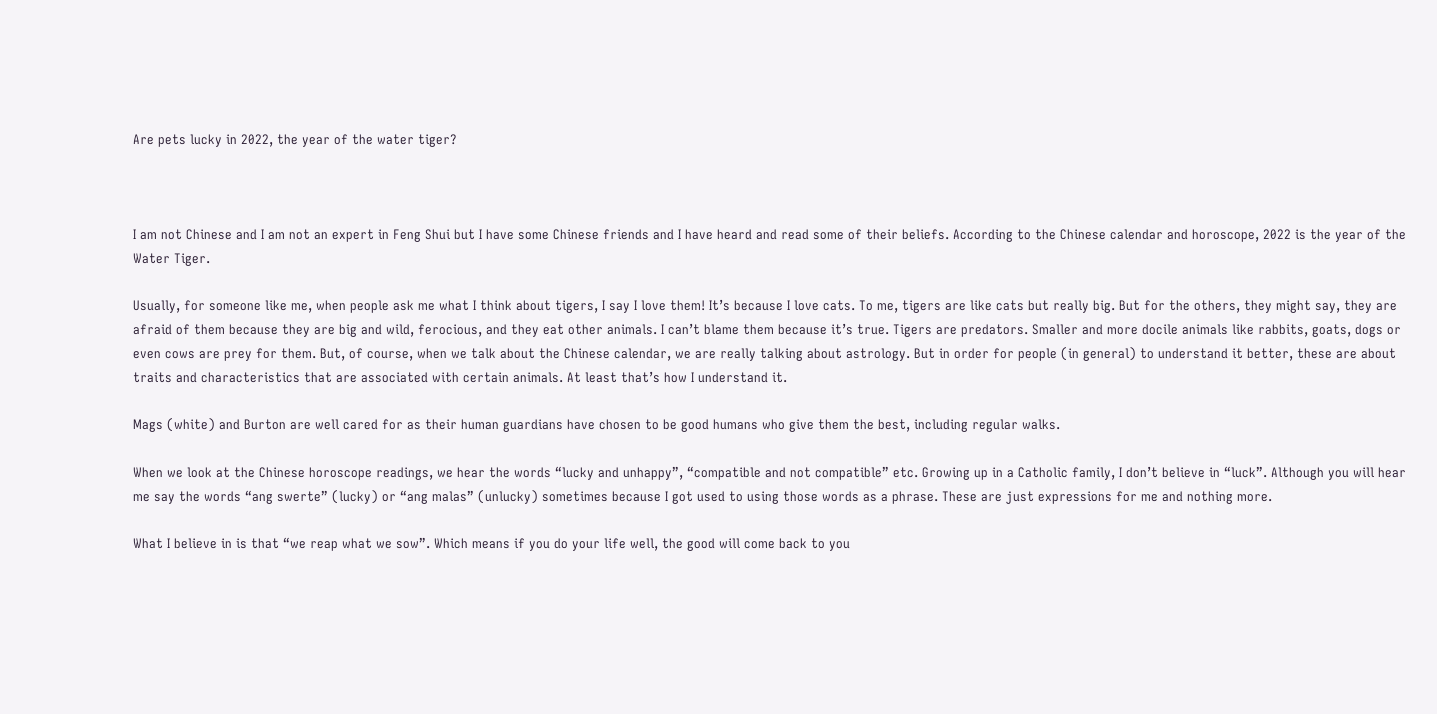Are pets lucky in 2022, the year of the water tiger?



I am not Chinese and I am not an expert in Feng Shui but I have some Chinese friends and I have heard and read some of their beliefs. According to the Chinese calendar and horoscope, 2022 is the year of the Water Tiger.

Usually, for someone like me, when people ask me what I think about tigers, I say I love them! It’s because I love cats. To me, tigers are like cats but really big. But for the others, they might say, they are afraid of them because they are big and wild, ferocious, and they eat other animals. I can’t blame them because it’s true. Tigers are predators. Smaller and more docile animals like rabbits, goats, dogs or even cows are prey for them. But, of course, when we talk about the Chinese calendar, we are really talking about astrology. But in order for people (in general) to understand it better, these are about traits and characteristics that are associated with certain animals. At least that’s how I understand it.

Mags (white) and Burton are well cared for as their human guardians have chosen to be good humans who give them the best, including regular walks.

When we look at the Chinese horoscope readings, we hear the words “lucky and unhappy”, “compatible and not compatible” etc. Growing up in a Catholic family, I don’t believe in “luck”. Although you will hear me say the words “ang swerte” (lucky) or “ang malas” (unlucky) sometimes because I got used to using those words as a phrase. These are just expressions for me and nothing more.

What I believe in is that “we reap what we sow”. Which means if you do your life well, the good will come back to you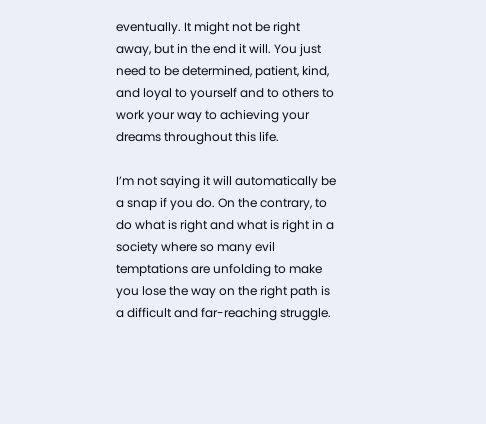eventually. It might not be right away, but in the end it will. You just need to be determined, patient, kind, and loyal to yourself and to others to work your way to achieving your dreams throughout this life.

I’m not saying it will automatically be a snap if you do. On the contrary, to do what is right and what is right in a society where so many evil temptations are unfolding to make you lose the way on the right path is a difficult and far-reaching struggle.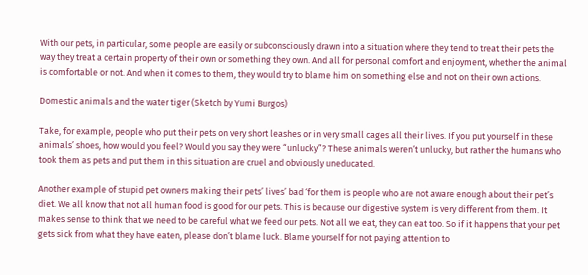With our pets, in particular, some people are easily or subconsciously drawn into a situation where they tend to treat their pets the way they treat a certain property of their own or something they own. And all for personal comfort and enjoyment, whether the animal is comfortable or not. And when it comes to them, they would try to blame him on something else and not on their own actions.

Domestic animals and the water tiger (Sketch by Yumi Burgos)

Take, for example, people who put their pets on very short leashes or in very small cages all their lives. If you put yourself in these animals’ shoes, how would you feel? Would you say they were “unlucky”? These animals weren’t unlucky, but rather the humans who took them as pets and put them in this situation are cruel and obviously uneducated.

Another example of stupid pet owners making their pets’ lives’ bad ‘for them is people who are not aware enough about their pet’s diet. We all know that not all human food is good for our pets. This is because our digestive system is very different from them. It makes sense to think that we need to be careful what we feed our pets. Not all we eat, they can eat too. So if it happens that your pet gets sick from what they have eaten, please don’t blame luck. Blame yourself for not paying attention to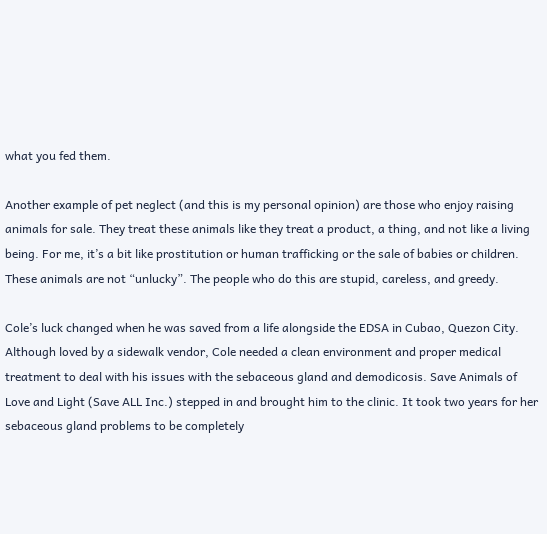what you fed them.

Another example of pet neglect (and this is my personal opinion) are those who enjoy raising animals for sale. They treat these animals like they treat a product, a thing, and not like a living being. For me, it’s a bit like prostitution or human trafficking or the sale of babies or children. These animals are not “unlucky”. The people who do this are stupid, careless, and greedy.

Cole’s luck changed when he was saved from a life alongside the EDSA in Cubao, Quezon City. Although loved by a sidewalk vendor, Cole needed a clean environment and proper medical treatment to deal with his issues with the sebaceous gland and demodicosis. Save Animals of Love and Light (Save ALL Inc.) stepped in and brought him to the clinic. It took two years for her sebaceous gland problems to be completely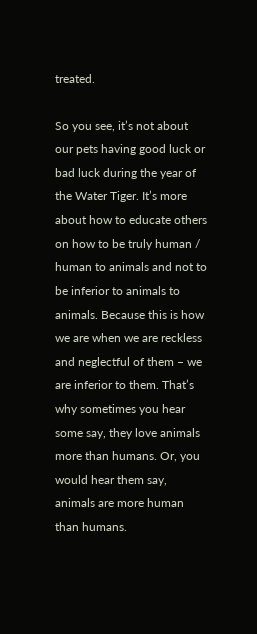treated.

So you see, it’s not about our pets having good luck or bad luck during the year of the Water Tiger. It’s more about how to educate others on how to be truly human / human to animals and not to be inferior to animals to animals. Because this is how we are when we are reckless and neglectful of them – we are inferior to them. That’s why sometimes you hear some say, they love animals more than humans. Or, you would hear them say, animals are more human than humans.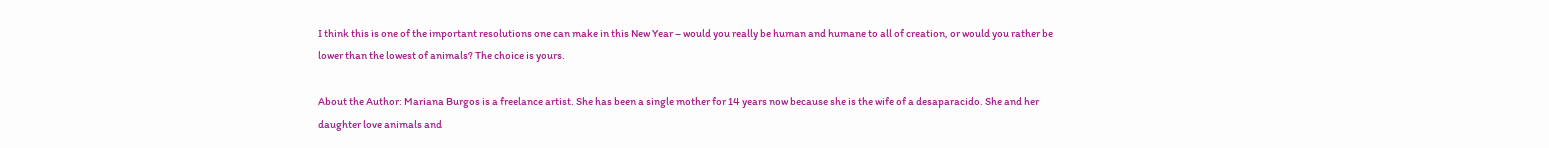I think this is one of the important resolutions one can make in this New Year – would you really be human and humane to all of creation, or would you rather be lower than the lowest of animals? The choice is yours.

About the Author: Mariana Burgos is a freelance artist. She has been a single mother for 14 years now because she is the wife of a desaparacido. She and her daughter love animals and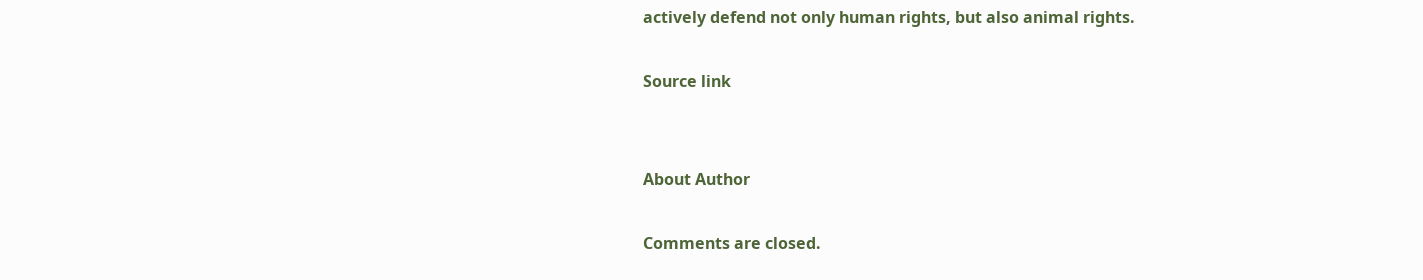actively defend not only human rights, but also animal rights.

Source link


About Author

Comments are closed.